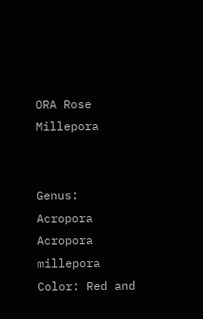ORA Rose Millepora


Genus: Acropora
Acropora millepora
Color: Red and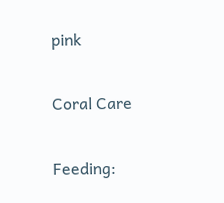pink

Coral Care

Feeding: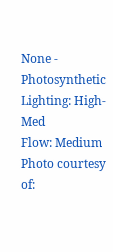None - Photosynthetic
Lighting: High-Med
Flow: Medium
Photo courtesy of: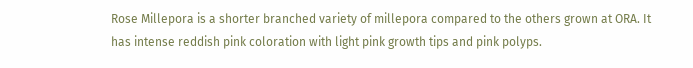Rose Millepora is a shorter branched variety of millepora compared to the others grown at ORA. It has intense reddish pink coloration with light pink growth tips and pink polyps.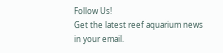Follow Us!
Get the latest reef aquarium news in your email.